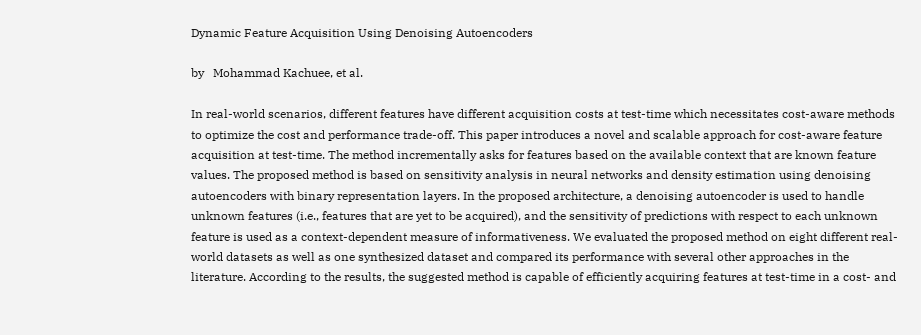Dynamic Feature Acquisition Using Denoising Autoencoders

by   Mohammad Kachuee, et al.

In real-world scenarios, different features have different acquisition costs at test-time which necessitates cost-aware methods to optimize the cost and performance trade-off. This paper introduces a novel and scalable approach for cost-aware feature acquisition at test-time. The method incrementally asks for features based on the available context that are known feature values. The proposed method is based on sensitivity analysis in neural networks and density estimation using denoising autoencoders with binary representation layers. In the proposed architecture, a denoising autoencoder is used to handle unknown features (i.e., features that are yet to be acquired), and the sensitivity of predictions with respect to each unknown feature is used as a context-dependent measure of informativeness. We evaluated the proposed method on eight different real-world datasets as well as one synthesized dataset and compared its performance with several other approaches in the literature. According to the results, the suggested method is capable of efficiently acquiring features at test-time in a cost- and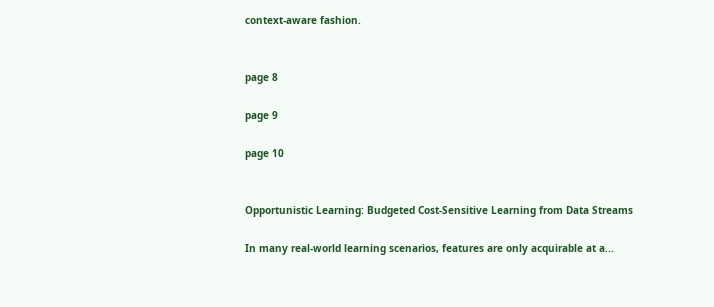context-aware fashion.


page 8

page 9

page 10


Opportunistic Learning: Budgeted Cost-Sensitive Learning from Data Streams

In many real-world learning scenarios, features are only acquirable at a...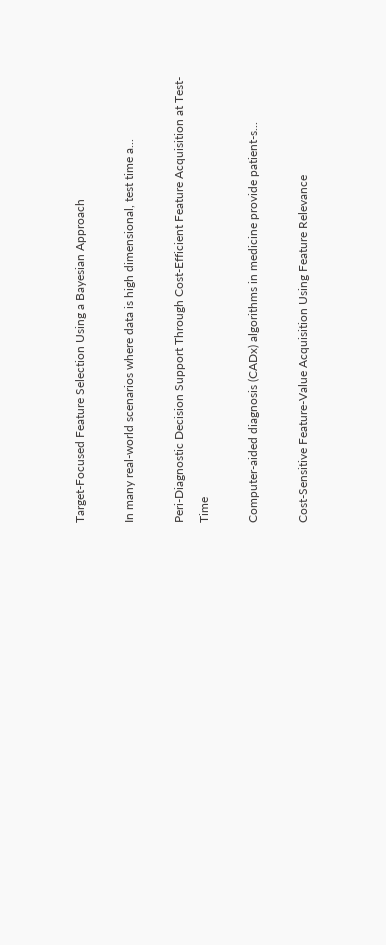Target-Focused Feature Selection Using a Bayesian Approach

In many real-world scenarios where data is high dimensional, test time a...

Peri-Diagnostic Decision Support Through Cost-Efficient Feature Acquisition at Test-Time

Computer-aided diagnosis (CADx) algorithms in medicine provide patient-s...

Cost-Sensitive Feature-Value Acquisition Using Feature Relevance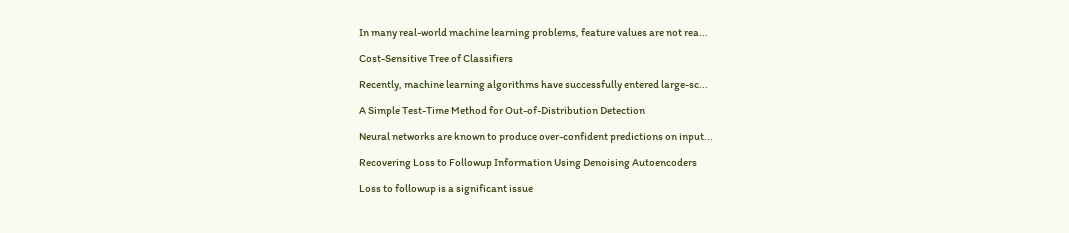In many real-world machine learning problems, feature values are not rea...

Cost-Sensitive Tree of Classifiers

Recently, machine learning algorithms have successfully entered large-sc...

A Simple Test-Time Method for Out-of-Distribution Detection

Neural networks are known to produce over-confident predictions on input...

Recovering Loss to Followup Information Using Denoising Autoencoders

Loss to followup is a significant issue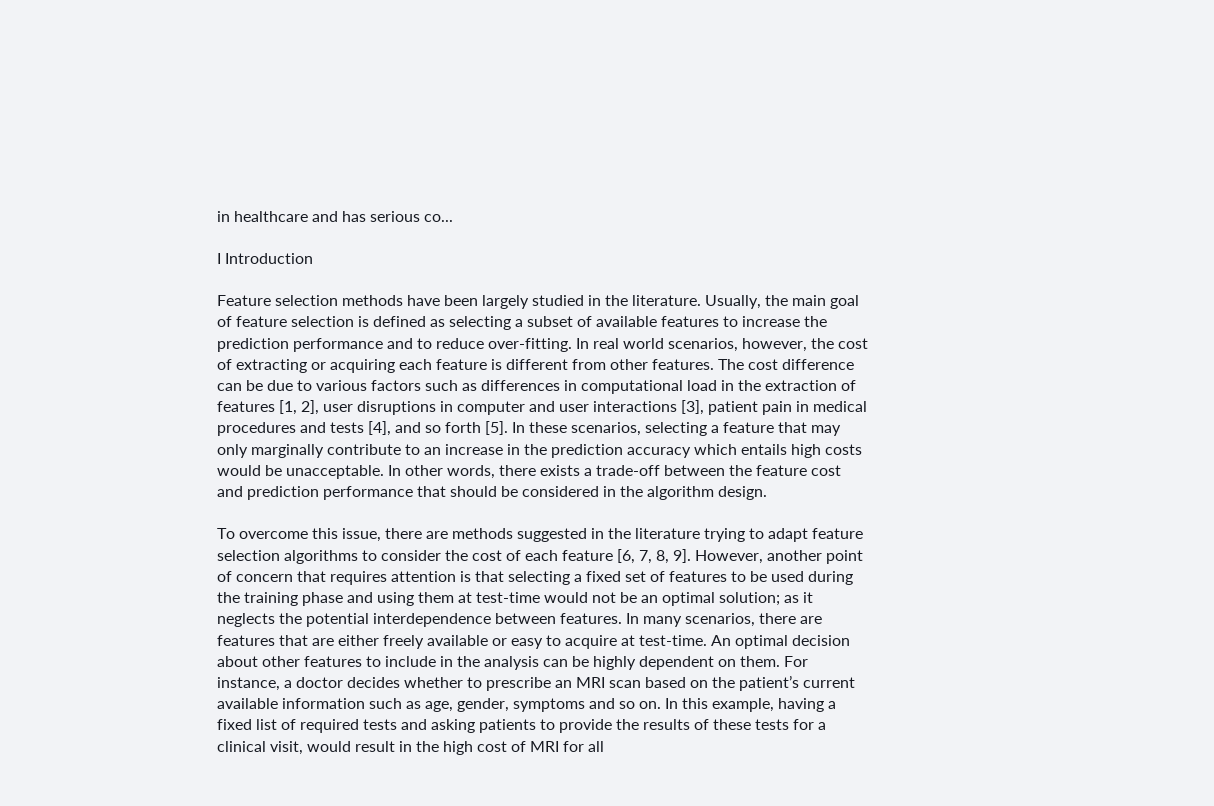in healthcare and has serious co...

I Introduction

Feature selection methods have been largely studied in the literature. Usually, the main goal of feature selection is defined as selecting a subset of available features to increase the prediction performance and to reduce over-fitting. In real world scenarios, however, the cost of extracting or acquiring each feature is different from other features. The cost difference can be due to various factors such as differences in computational load in the extraction of features [1, 2], user disruptions in computer and user interactions [3], patient pain in medical procedures and tests [4], and so forth [5]. In these scenarios, selecting a feature that may only marginally contribute to an increase in the prediction accuracy which entails high costs would be unacceptable. In other words, there exists a trade-off between the feature cost and prediction performance that should be considered in the algorithm design.

To overcome this issue, there are methods suggested in the literature trying to adapt feature selection algorithms to consider the cost of each feature [6, 7, 8, 9]. However, another point of concern that requires attention is that selecting a fixed set of features to be used during the training phase and using them at test-time would not be an optimal solution; as it neglects the potential interdependence between features. In many scenarios, there are features that are either freely available or easy to acquire at test-time. An optimal decision about other features to include in the analysis can be highly dependent on them. For instance, a doctor decides whether to prescribe an MRI scan based on the patient’s current available information such as age, gender, symptoms and so on. In this example, having a fixed list of required tests and asking patients to provide the results of these tests for a clinical visit, would result in the high cost of MRI for all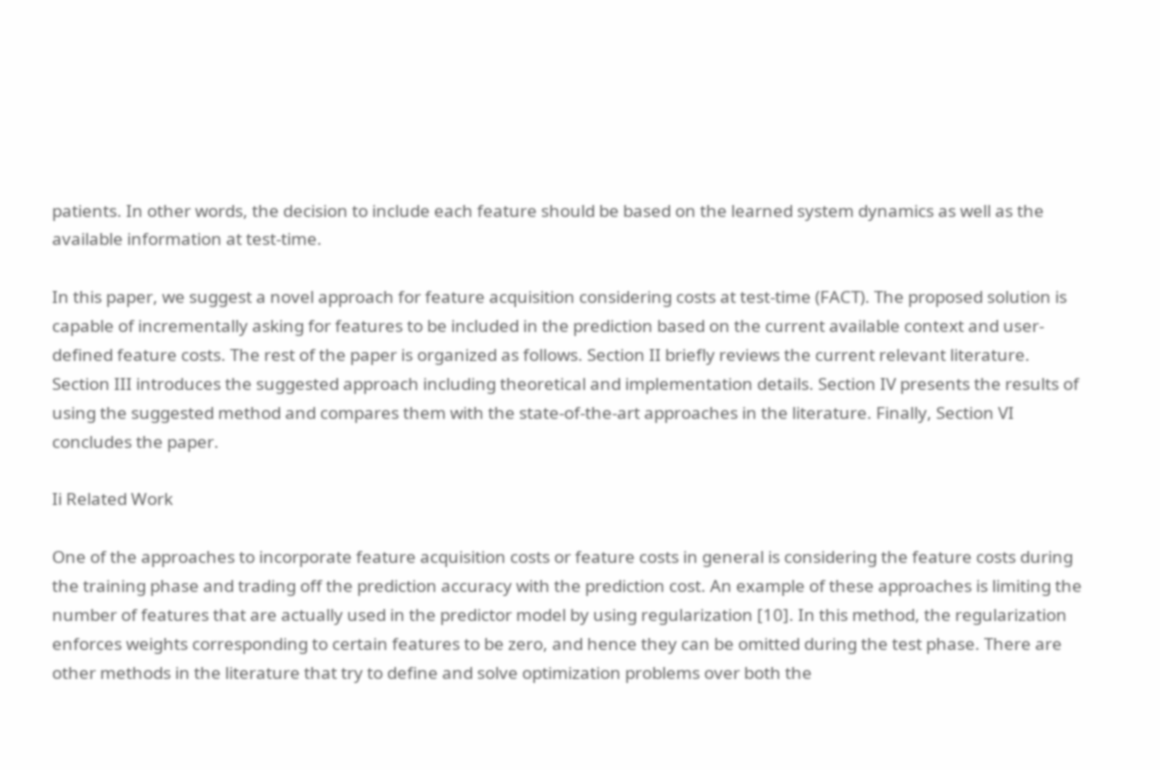patients. In other words, the decision to include each feature should be based on the learned system dynamics as well as the available information at test-time.

In this paper, we suggest a novel approach for feature acquisition considering costs at test-time (FACT). The proposed solution is capable of incrementally asking for features to be included in the prediction based on the current available context and user-defined feature costs. The rest of the paper is organized as follows. Section II briefly reviews the current relevant literature. Section III introduces the suggested approach including theoretical and implementation details. Section IV presents the results of using the suggested method and compares them with the state-of-the-art approaches in the literature. Finally, Section VI concludes the paper.

Ii Related Work

One of the approaches to incorporate feature acquisition costs or feature costs in general is considering the feature costs during the training phase and trading off the prediction accuracy with the prediction cost. An example of these approaches is limiting the number of features that are actually used in the predictor model by using regularization [10]. In this method, the regularization enforces weights corresponding to certain features to be zero, and hence they can be omitted during the test phase. There are other methods in the literature that try to define and solve optimization problems over both the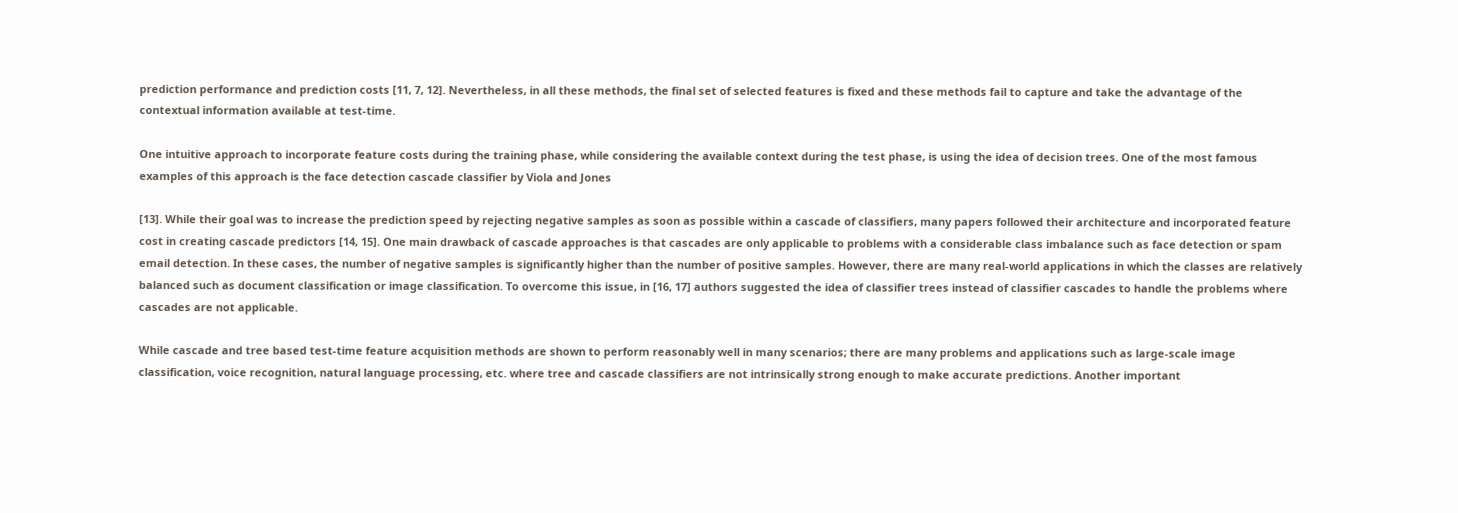prediction performance and prediction costs [11, 7, 12]. Nevertheless, in all these methods, the final set of selected features is fixed and these methods fail to capture and take the advantage of the contextual information available at test-time.

One intuitive approach to incorporate feature costs during the training phase, while considering the available context during the test phase, is using the idea of decision trees. One of the most famous examples of this approach is the face detection cascade classifier by Viola and Jones

[13]. While their goal was to increase the prediction speed by rejecting negative samples as soon as possible within a cascade of classifiers, many papers followed their architecture and incorporated feature cost in creating cascade predictors [14, 15]. One main drawback of cascade approaches is that cascades are only applicable to problems with a considerable class imbalance such as face detection or spam email detection. In these cases, the number of negative samples is significantly higher than the number of positive samples. However, there are many real-world applications in which the classes are relatively balanced such as document classification or image classification. To overcome this issue, in [16, 17] authors suggested the idea of classifier trees instead of classifier cascades to handle the problems where cascades are not applicable.

While cascade and tree based test-time feature acquisition methods are shown to perform reasonably well in many scenarios; there are many problems and applications such as large-scale image classification, voice recognition, natural language processing, etc. where tree and cascade classifiers are not intrinsically strong enough to make accurate predictions. Another important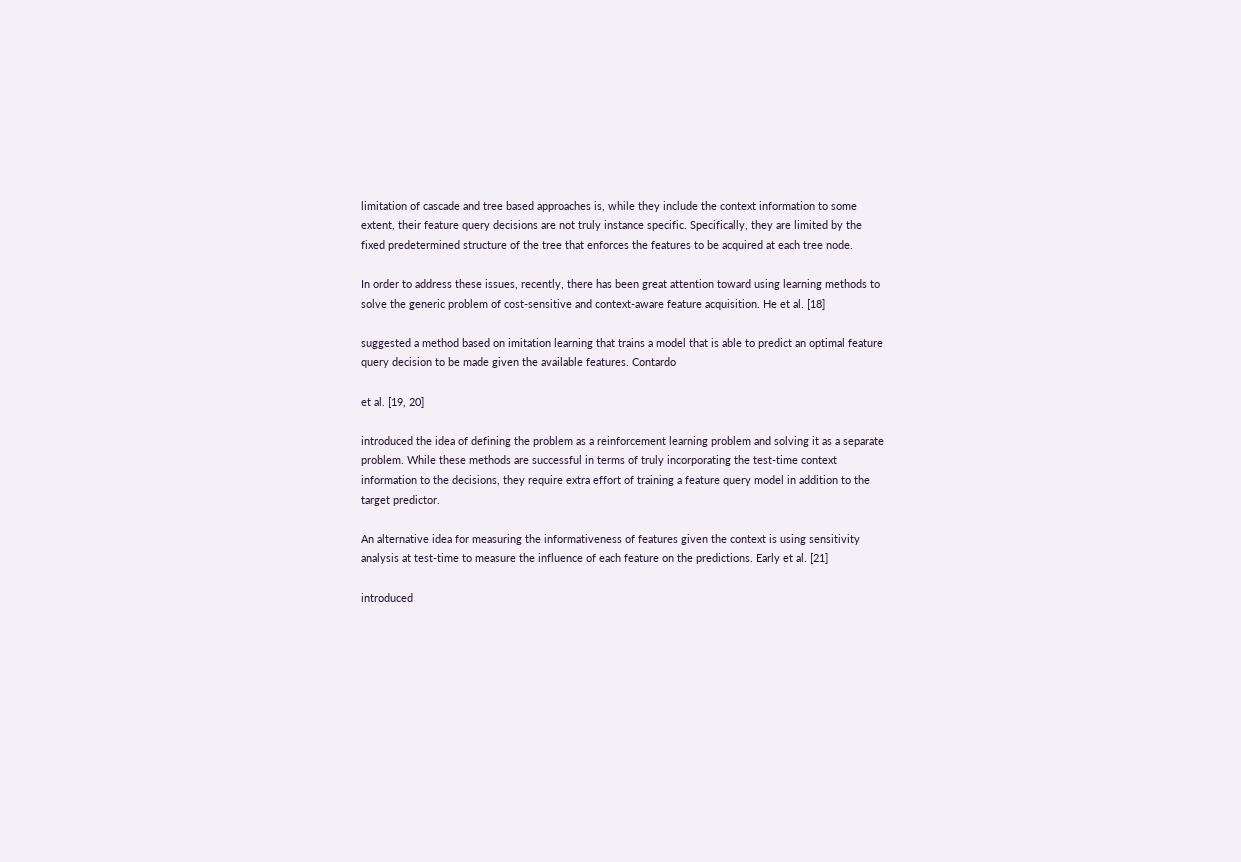limitation of cascade and tree based approaches is, while they include the context information to some extent, their feature query decisions are not truly instance specific. Specifically, they are limited by the fixed predetermined structure of the tree that enforces the features to be acquired at each tree node.

In order to address these issues, recently, there has been great attention toward using learning methods to solve the generic problem of cost-sensitive and context-aware feature acquisition. He et al. [18]

suggested a method based on imitation learning that trains a model that is able to predict an optimal feature query decision to be made given the available features. Contardo

et al. [19, 20]

introduced the idea of defining the problem as a reinforcement learning problem and solving it as a separate problem. While these methods are successful in terms of truly incorporating the test-time context information to the decisions, they require extra effort of training a feature query model in addition to the target predictor.

An alternative idea for measuring the informativeness of features given the context is using sensitivity analysis at test-time to measure the influence of each feature on the predictions. Early et al. [21]

introduced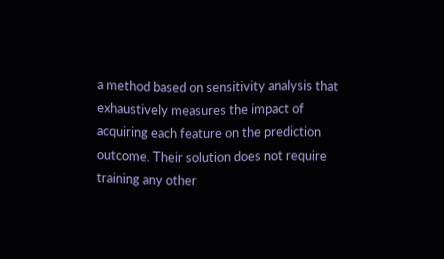a method based on sensitivity analysis that exhaustively measures the impact of acquiring each feature on the prediction outcome. Their solution does not require training any other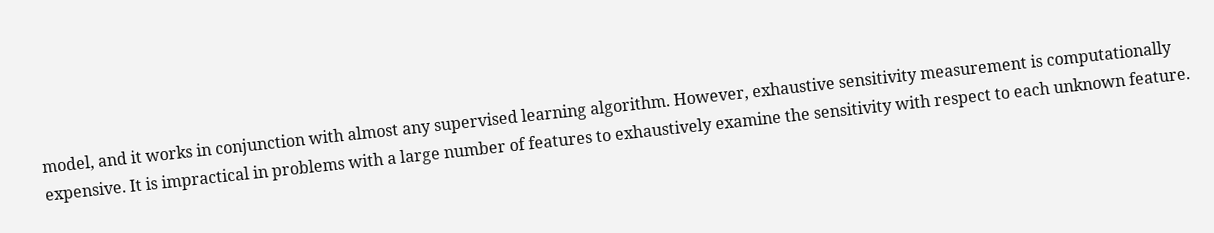model, and it works in conjunction with almost any supervised learning algorithm. However, exhaustive sensitivity measurement is computationally expensive. It is impractical in problems with a large number of features to exhaustively examine the sensitivity with respect to each unknown feature.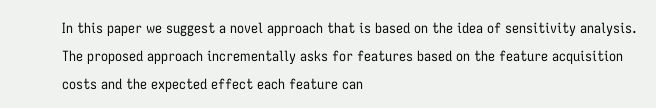In this paper we suggest a novel approach that is based on the idea of sensitivity analysis. The proposed approach incrementally asks for features based on the feature acquisition costs and the expected effect each feature can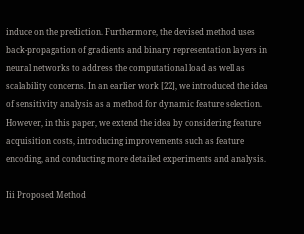induce on the prediction. Furthermore, the devised method uses back-propagation of gradients and binary representation layers in neural networks to address the computational load as well as scalability concerns. In an earlier work [22], we introduced the idea of sensitivity analysis as a method for dynamic feature selection. However, in this paper, we extend the idea by considering feature acquisition costs, introducing improvements such as feature encoding, and conducting more detailed experiments and analysis.

Iii Proposed Method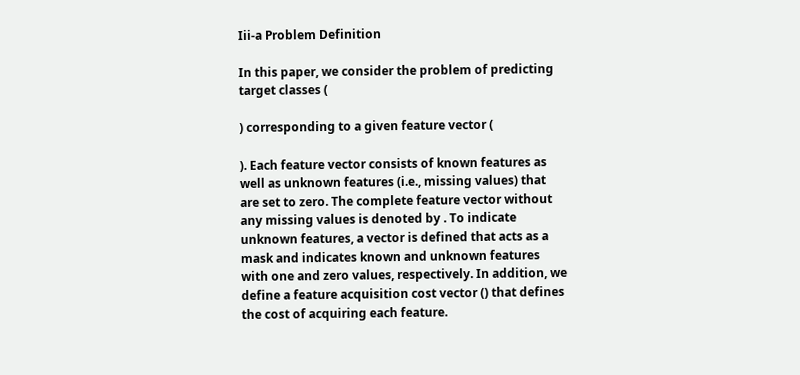Iii-a Problem Definition

In this paper, we consider the problem of predicting target classes (

) corresponding to a given feature vector (

). Each feature vector consists of known features as well as unknown features (i.e., missing values) that are set to zero. The complete feature vector without any missing values is denoted by . To indicate unknown features, a vector is defined that acts as a mask and indicates known and unknown features with one and zero values, respectively. In addition, we define a feature acquisition cost vector () that defines the cost of acquiring each feature.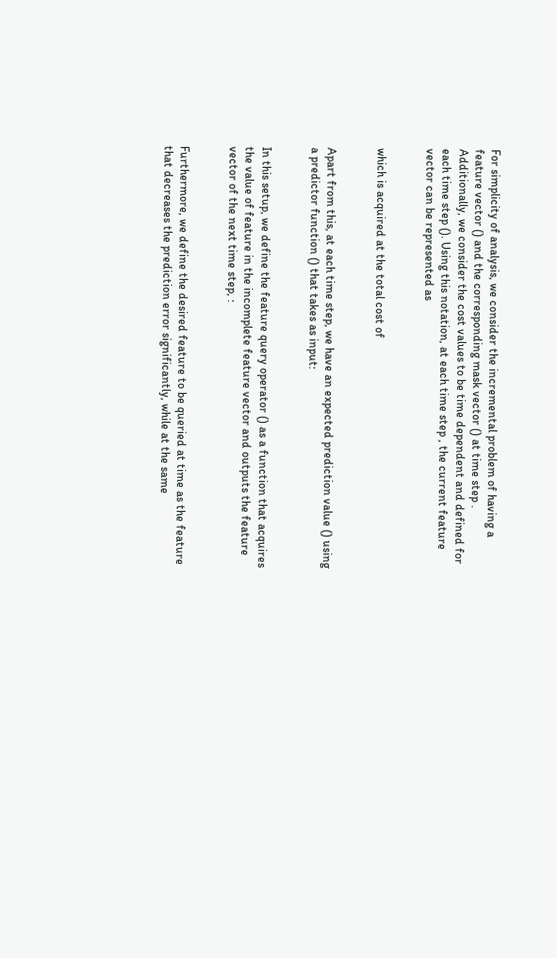For simplicity of analysis, we consider the incremental problem of having a feature vector () and the corresponding mask vector () at time step . Additionally, we consider the cost values to be time dependent and defined for each time step (). Using this notation, at each time step , the current feature vector can be represented as


which is acquired at the total cost of


Apart from this, at each time step, we have an expected prediction value () using a predictor function () that takes as input:


In this setup, we define the feature query operator () as a function that acquires the value of feature in the incomplete feature vector and outputs the feature vector of the next time step, :


Furthermore, we define the desired feature to be queried at time as the feature that decreases the prediction error significantly, while at the same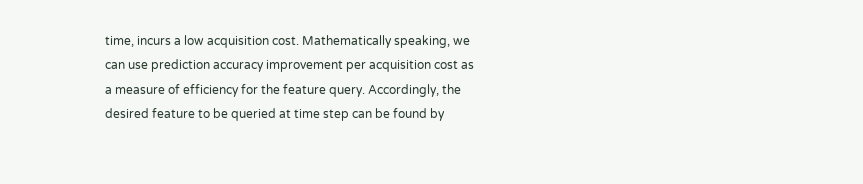time, incurs a low acquisition cost. Mathematically speaking, we can use prediction accuracy improvement per acquisition cost as a measure of efficiency for the feature query. Accordingly, the desired feature to be queried at time step can be found by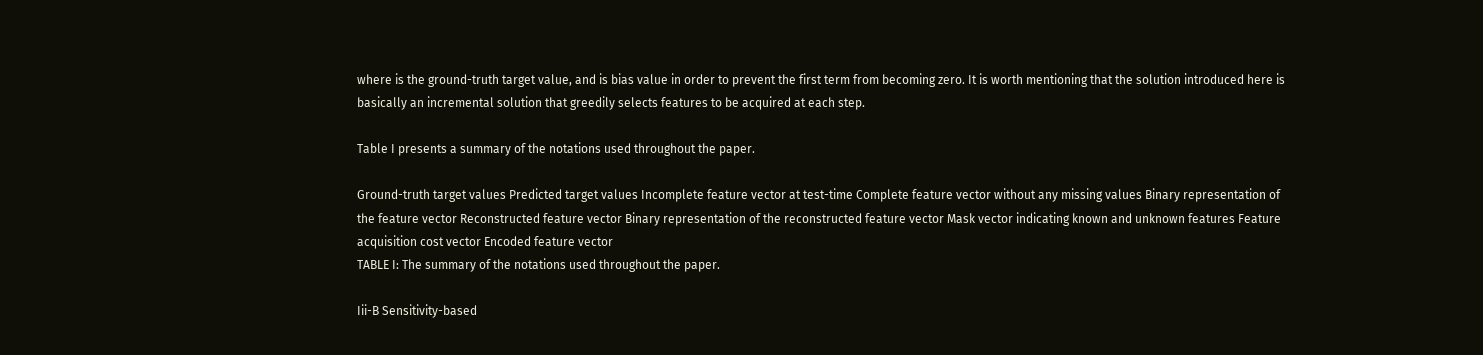where is the ground-truth target value, and is bias value in order to prevent the first term from becoming zero. It is worth mentioning that the solution introduced here is basically an incremental solution that greedily selects features to be acquired at each step.

Table I presents a summary of the notations used throughout the paper.

Ground-truth target values Predicted target values Incomplete feature vector at test-time Complete feature vector without any missing values Binary representation of the feature vector Reconstructed feature vector Binary representation of the reconstructed feature vector Mask vector indicating known and unknown features Feature acquisition cost vector Encoded feature vector
TABLE I: The summary of the notations used throughout the paper.

Iii-B Sensitivity-based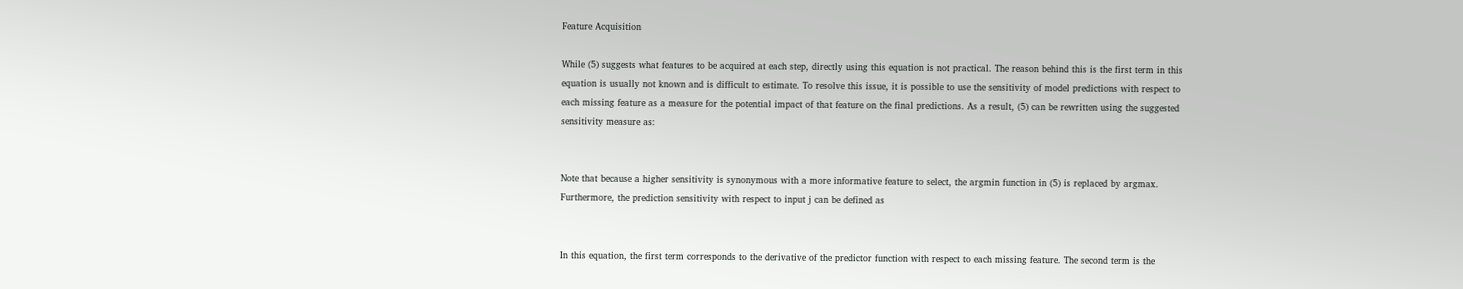Feature Acquisition

While (5) suggests what features to be acquired at each step, directly using this equation is not practical. The reason behind this is the first term in this equation is usually not known and is difficult to estimate. To resolve this issue, it is possible to use the sensitivity of model predictions with respect to each missing feature as a measure for the potential impact of that feature on the final predictions. As a result, (5) can be rewritten using the suggested sensitivity measure as:


Note that because a higher sensitivity is synonymous with a more informative feature to select, the argmin function in (5) is replaced by argmax. Furthermore, the prediction sensitivity with respect to input j can be defined as


In this equation, the first term corresponds to the derivative of the predictor function with respect to each missing feature. The second term is the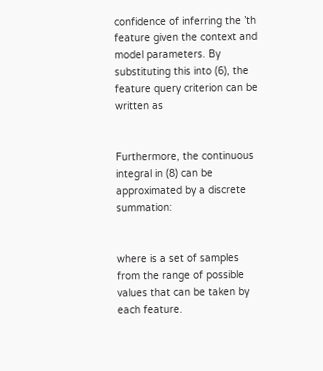confidence of inferring the ’th feature given the context and model parameters. By substituting this into (6), the feature query criterion can be written as


Furthermore, the continuous integral in (8) can be approximated by a discrete summation:


where is a set of samples from the range of possible values that can be taken by each feature.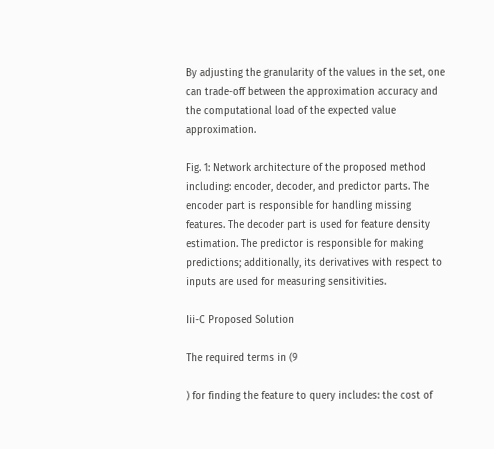By adjusting the granularity of the values in the set, one can trade-off between the approximation accuracy and the computational load of the expected value approximation.

Fig. 1: Network architecture of the proposed method including: encoder, decoder, and predictor parts. The encoder part is responsible for handling missing features. The decoder part is used for feature density estimation. The predictor is responsible for making predictions; additionally, its derivatives with respect to inputs are used for measuring sensitivities.

Iii-C Proposed Solution

The required terms in (9

) for finding the feature to query includes: the cost of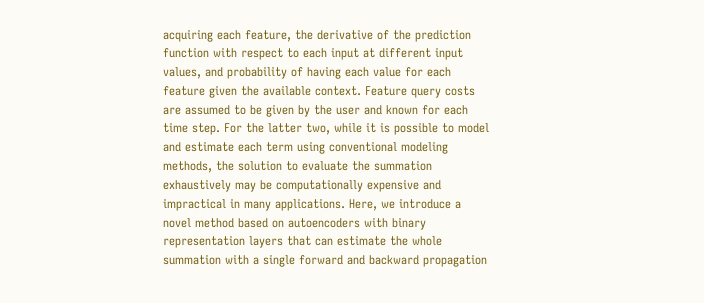acquiring each feature, the derivative of the prediction function with respect to each input at different input values, and probability of having each value for each feature given the available context. Feature query costs are assumed to be given by the user and known for each time step. For the latter two, while it is possible to model and estimate each term using conventional modeling methods, the solution to evaluate the summation exhaustively may be computationally expensive and impractical in many applications. Here, we introduce a novel method based on autoencoders with binary representation layers that can estimate the whole summation with a single forward and backward propagation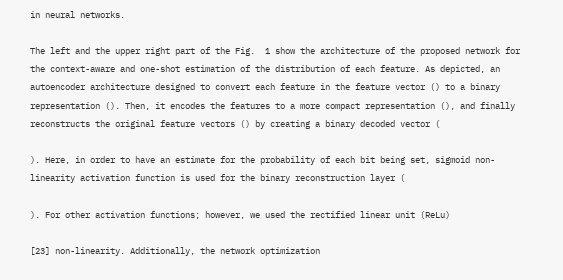in neural networks.

The left and the upper right part of the Fig.  1 show the architecture of the proposed network for the context-aware and one-shot estimation of the distribution of each feature. As depicted, an autoencoder architecture designed to convert each feature in the feature vector () to a binary representation (). Then, it encodes the features to a more compact representation (), and finally reconstructs the original feature vectors () by creating a binary decoded vector (

). Here, in order to have an estimate for the probability of each bit being set, sigmoid non-linearity activation function is used for the binary reconstruction layer (

). For other activation functions; however, we used the rectified linear unit (ReLu)

[23] non-linearity. Additionally, the network optimization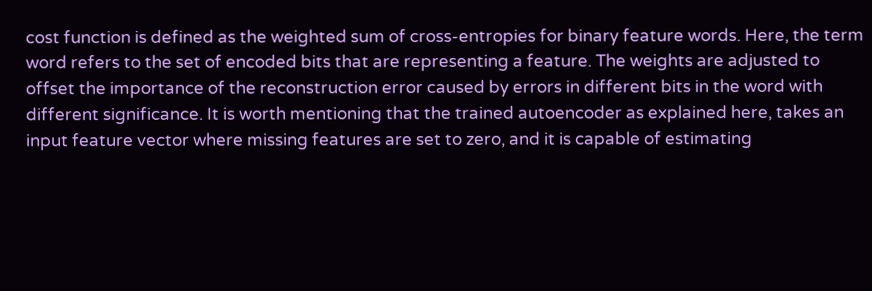cost function is defined as the weighted sum of cross-entropies for binary feature words. Here, the term word refers to the set of encoded bits that are representing a feature. The weights are adjusted to offset the importance of the reconstruction error caused by errors in different bits in the word with different significance. It is worth mentioning that the trained autoencoder as explained here, takes an input feature vector where missing features are set to zero, and it is capable of estimating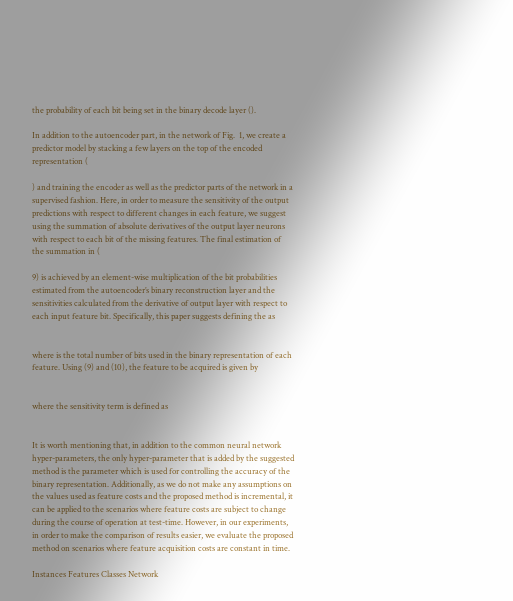the probability of each bit being set in the binary decode layer ().

In addition to the autoencoder part, in the network of Fig.  1, we create a predictor model by stacking a few layers on the top of the encoded representation (

) and training the encoder as well as the predictor parts of the network in a supervised fashion. Here, in order to measure the sensitivity of the output predictions with respect to different changes in each feature, we suggest using the summation of absolute derivatives of the output layer neurons with respect to each bit of the missing features. The final estimation of the summation in (

9) is achieved by an element-wise multiplication of the bit probabilities estimated from the autoencoder’s binary reconstruction layer and the sensitivities calculated from the derivative of output layer with respect to each input feature bit. Specifically, this paper suggests defining the as


where is the total number of bits used in the binary representation of each feature. Using (9) and (10), the feature to be acquired is given by


where the sensitivity term is defined as


It is worth mentioning that, in addition to the common neural network hyper-parameters, the only hyper-parameter that is added by the suggested method is the parameter which is used for controlling the accuracy of the binary representation. Additionally, as we do not make any assumptions on the values used as feature costs and the proposed method is incremental, it can be applied to the scenarios where feature costs are subject to change during the course of operation at test-time. However, in our experiments, in order to make the comparison of results easier, we evaluate the proposed method on scenarios where feature acquisition costs are constant in time.

Instances Features Classes Network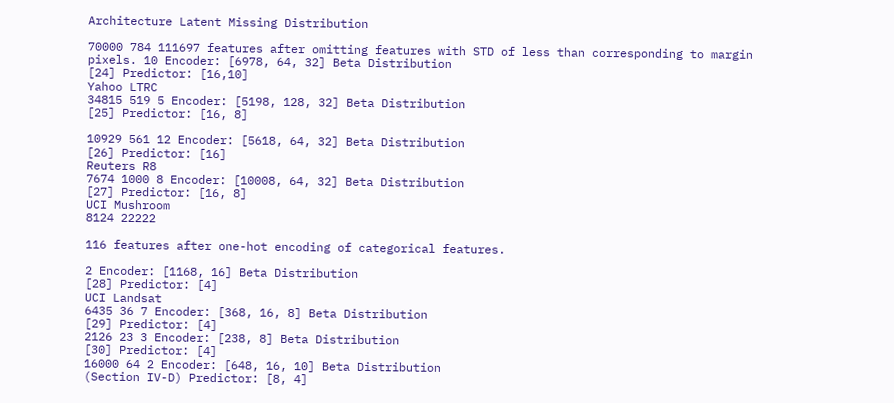Architecture Latent Missing Distribution

70000 784 111697 features after omitting features with STD of less than corresponding to margin pixels. 10 Encoder: [6978, 64, 32] Beta Distribution
[24] Predictor: [16,10]
Yahoo LTRC
34815 519 5 Encoder: [5198, 128, 32] Beta Distribution
[25] Predictor: [16, 8]

10929 561 12 Encoder: [5618, 64, 32] Beta Distribution
[26] Predictor: [16]
Reuters R8
7674 1000 8 Encoder: [10008, 64, 32] Beta Distribution
[27] Predictor: [16, 8]
UCI Mushroom
8124 22222

116 features after one-hot encoding of categorical features.

2 Encoder: [1168, 16] Beta Distribution
[28] Predictor: [4]
UCI Landsat
6435 36 7 Encoder: [368, 16, 8] Beta Distribution
[29] Predictor: [4]
2126 23 3 Encoder: [238, 8] Beta Distribution
[30] Predictor: [4]
16000 64 2 Encoder: [648, 16, 10] Beta Distribution
(Section IV-D) Predictor: [8, 4]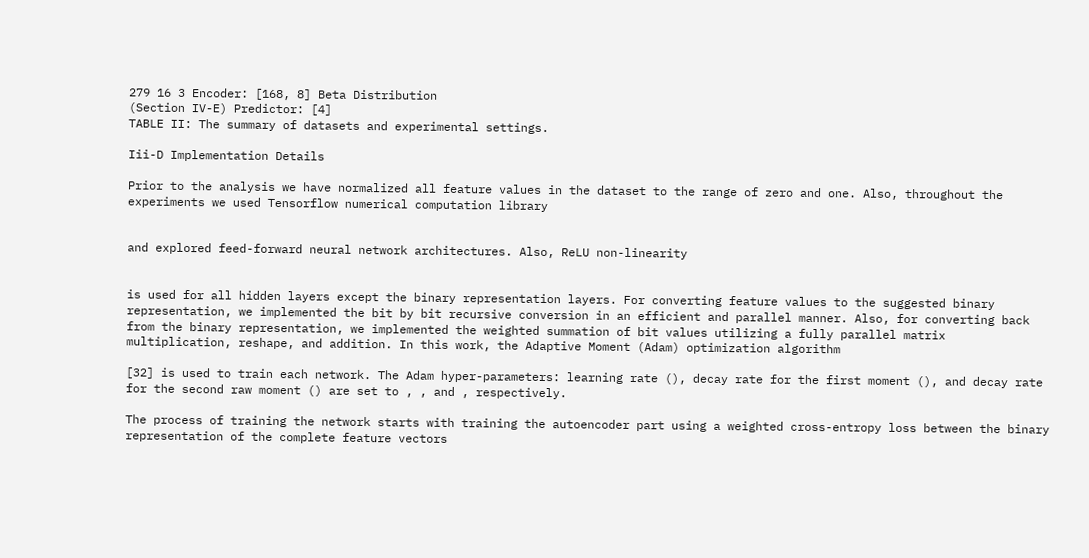279 16 3 Encoder: [168, 8] Beta Distribution
(Section IV-E) Predictor: [4]
TABLE II: The summary of datasets and experimental settings.

Iii-D Implementation Details

Prior to the analysis we have normalized all feature values in the dataset to the range of zero and one. Also, throughout the experiments we used Tensorflow numerical computation library


and explored feed-forward neural network architectures. Also, ReLU non-linearity


is used for all hidden layers except the binary representation layers. For converting feature values to the suggested binary representation, we implemented the bit by bit recursive conversion in an efficient and parallel manner. Also, for converting back from the binary representation, we implemented the weighted summation of bit values utilizing a fully parallel matrix multiplication, reshape, and addition. In this work, the Adaptive Moment (Adam) optimization algorithm

[32] is used to train each network. The Adam hyper-parameters: learning rate (), decay rate for the first moment (), and decay rate for the second raw moment () are set to , , and , respectively.

The process of training the network starts with training the autoencoder part using a weighted cross-entropy loss between the binary representation of the complete feature vectors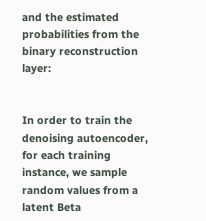and the estimated probabilities from the binary reconstruction layer:


In order to train the denoising autoencoder, for each training instance, we sample random values from a latent Beta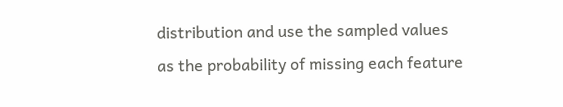distribution and use the sampled values as the probability of missing each feature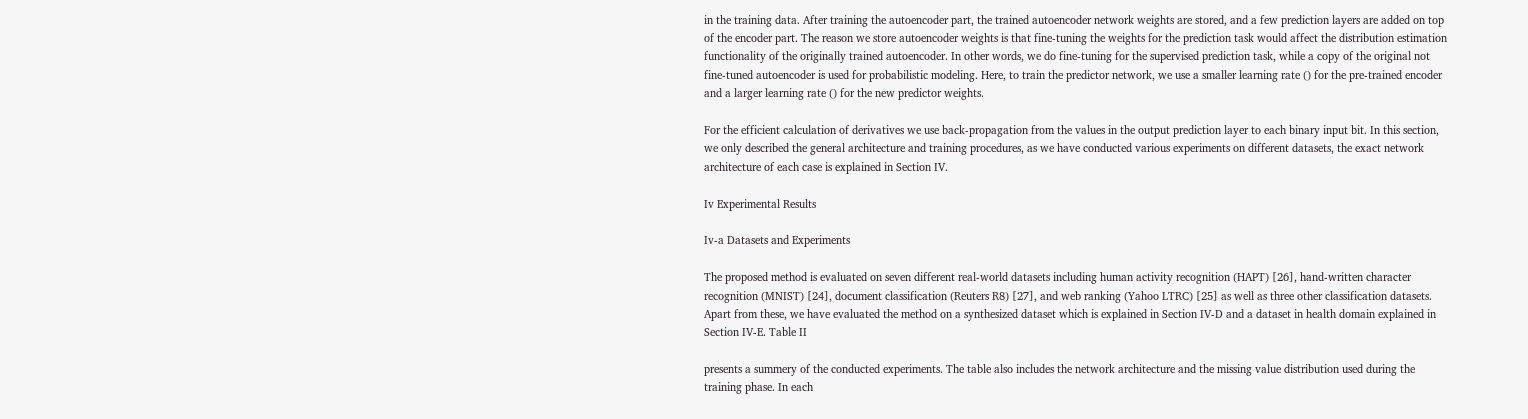in the training data. After training the autoencoder part, the trained autoencoder network weights are stored, and a few prediction layers are added on top of the encoder part. The reason we store autoencoder weights is that fine-tuning the weights for the prediction task would affect the distribution estimation functionality of the originally trained autoencoder. In other words, we do fine-tuning for the supervised prediction task, while a copy of the original not fine-tuned autoencoder is used for probabilistic modeling. Here, to train the predictor network, we use a smaller learning rate () for the pre-trained encoder and a larger learning rate () for the new predictor weights.

For the efficient calculation of derivatives we use back-propagation from the values in the output prediction layer to each binary input bit. In this section, we only described the general architecture and training procedures, as we have conducted various experiments on different datasets, the exact network architecture of each case is explained in Section IV.

Iv Experimental Results

Iv-a Datasets and Experiments

The proposed method is evaluated on seven different real-world datasets including human activity recognition (HAPT) [26], hand-written character recognition (MNIST) [24], document classification (Reuters R8) [27], and web ranking (Yahoo LTRC) [25] as well as three other classification datasets. Apart from these, we have evaluated the method on a synthesized dataset which is explained in Section IV-D and a dataset in health domain explained in Section IV-E. Table II

presents a summery of the conducted experiments. The table also includes the network architecture and the missing value distribution used during the training phase. In each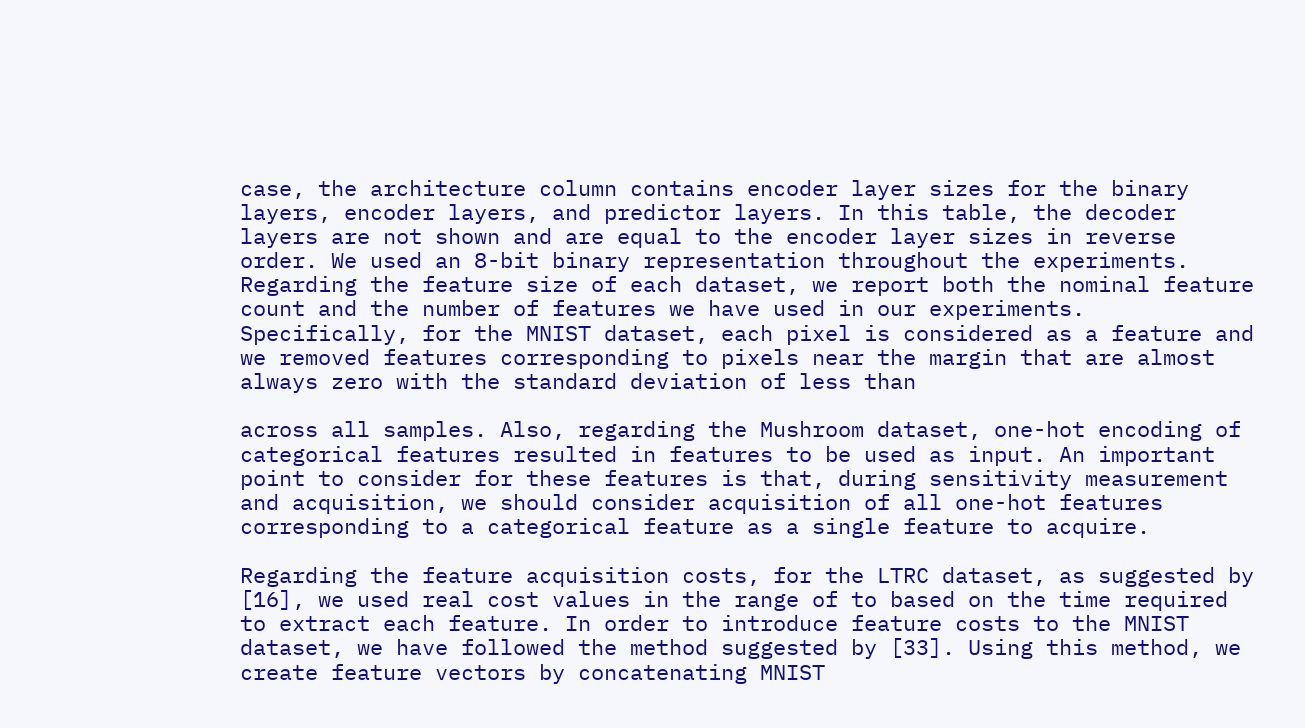case, the architecture column contains encoder layer sizes for the binary layers, encoder layers, and predictor layers. In this table, the decoder layers are not shown and are equal to the encoder layer sizes in reverse order. We used an 8-bit binary representation throughout the experiments. Regarding the feature size of each dataset, we report both the nominal feature count and the number of features we have used in our experiments. Specifically, for the MNIST dataset, each pixel is considered as a feature and we removed features corresponding to pixels near the margin that are almost always zero with the standard deviation of less than

across all samples. Also, regarding the Mushroom dataset, one-hot encoding of categorical features resulted in features to be used as input. An important point to consider for these features is that, during sensitivity measurement and acquisition, we should consider acquisition of all one-hot features corresponding to a categorical feature as a single feature to acquire.

Regarding the feature acquisition costs, for the LTRC dataset, as suggested by [16], we used real cost values in the range of to based on the time required to extract each feature. In order to introduce feature costs to the MNIST dataset, we have followed the method suggested by [33]. Using this method, we create feature vectors by concatenating MNIST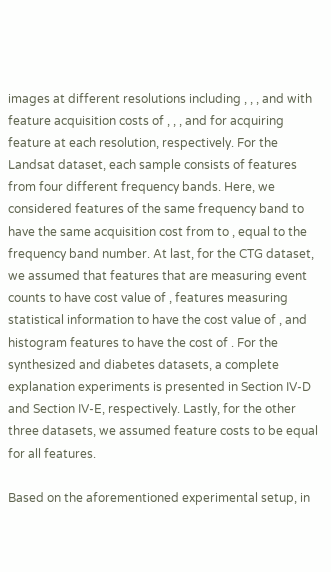images at different resolutions including , , , and with feature acquisition costs of , , , and for acquiring feature at each resolution, respectively. For the Landsat dataset, each sample consists of features from four different frequency bands. Here, we considered features of the same frequency band to have the same acquisition cost from to , equal to the frequency band number. At last, for the CTG dataset, we assumed that features that are measuring event counts to have cost value of , features measuring statistical information to have the cost value of , and histogram features to have the cost of . For the synthesized and diabetes datasets, a complete explanation experiments is presented in Section IV-D and Section IV-E, respectively. Lastly, for the other three datasets, we assumed feature costs to be equal for all features.

Based on the aforementioned experimental setup, in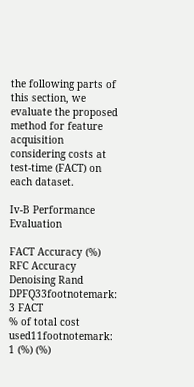the following parts of this section, we evaluate the proposed method for feature acquisition considering costs at test-time (FACT) on each dataset.

Iv-B Performance Evaluation

FACT Accuracy (%) RFC Accuracy Denoising Rand DPFQ33footnotemark: 3 FACT
% of total cost used11footnotemark: 1 (%) (%)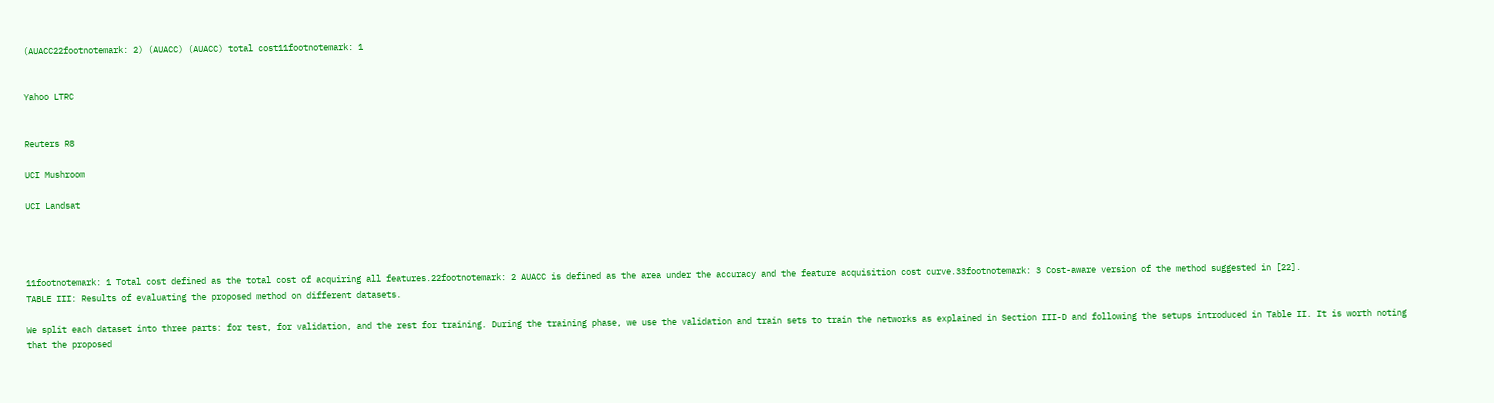(AUACC22footnotemark: 2) (AUACC) (AUACC) total cost11footnotemark: 1


Yahoo LTRC


Reuters R8

UCI Mushroom

UCI Landsat




11footnotemark: 1 Total cost defined as the total cost of acquiring all features.22footnotemark: 2 AUACC is defined as the area under the accuracy and the feature acquisition cost curve.33footnotemark: 3 Cost-aware version of the method suggested in [22].
TABLE III: Results of evaluating the proposed method on different datasets.

We split each dataset into three parts: for test, for validation, and the rest for training. During the training phase, we use the validation and train sets to train the networks as explained in Section III-D and following the setups introduced in Table II. It is worth noting that the proposed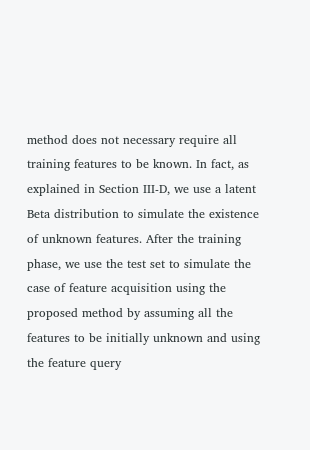method does not necessary require all training features to be known. In fact, as explained in Section III-D, we use a latent Beta distribution to simulate the existence of unknown features. After the training phase, we use the test set to simulate the case of feature acquisition using the proposed method by assuming all the features to be initially unknown and using the feature query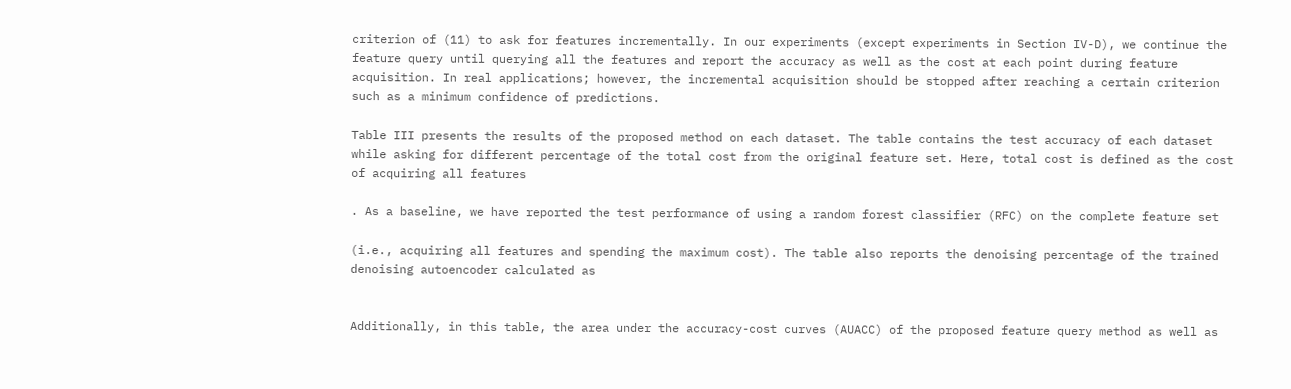criterion of (11) to ask for features incrementally. In our experiments (except experiments in Section IV-D), we continue the feature query until querying all the features and report the accuracy as well as the cost at each point during feature acquisition. In real applications; however, the incremental acquisition should be stopped after reaching a certain criterion such as a minimum confidence of predictions.

Table III presents the results of the proposed method on each dataset. The table contains the test accuracy of each dataset while asking for different percentage of the total cost from the original feature set. Here, total cost is defined as the cost of acquiring all features

. As a baseline, we have reported the test performance of using a random forest classifier (RFC) on the complete feature set

(i.e., acquiring all features and spending the maximum cost). The table also reports the denoising percentage of the trained denoising autoencoder calculated as


Additionally, in this table, the area under the accuracy-cost curves (AUACC) of the proposed feature query method as well as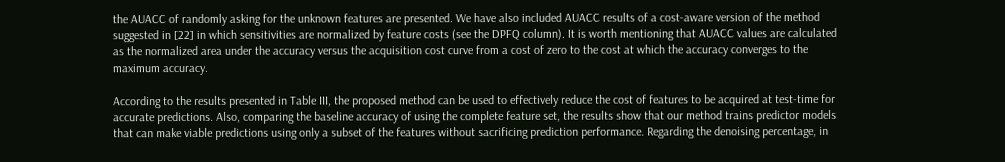the AUACC of randomly asking for the unknown features are presented. We have also included AUACC results of a cost-aware version of the method suggested in [22] in which sensitivities are normalized by feature costs (see the DPFQ column). It is worth mentioning that AUACC values are calculated as the normalized area under the accuracy versus the acquisition cost curve from a cost of zero to the cost at which the accuracy converges to the maximum accuracy.

According to the results presented in Table III, the proposed method can be used to effectively reduce the cost of features to be acquired at test-time for accurate predictions. Also, comparing the baseline accuracy of using the complete feature set, the results show that our method trains predictor models that can make viable predictions using only a subset of the features without sacrificing prediction performance. Regarding the denoising percentage, in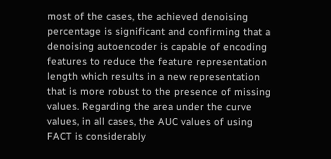most of the cases, the achieved denoising percentage is significant and confirming that a denoising autoencoder is capable of encoding features to reduce the feature representation length which results in a new representation that is more robust to the presence of missing values. Regarding the area under the curve values, in all cases, the AUC values of using FACT is considerably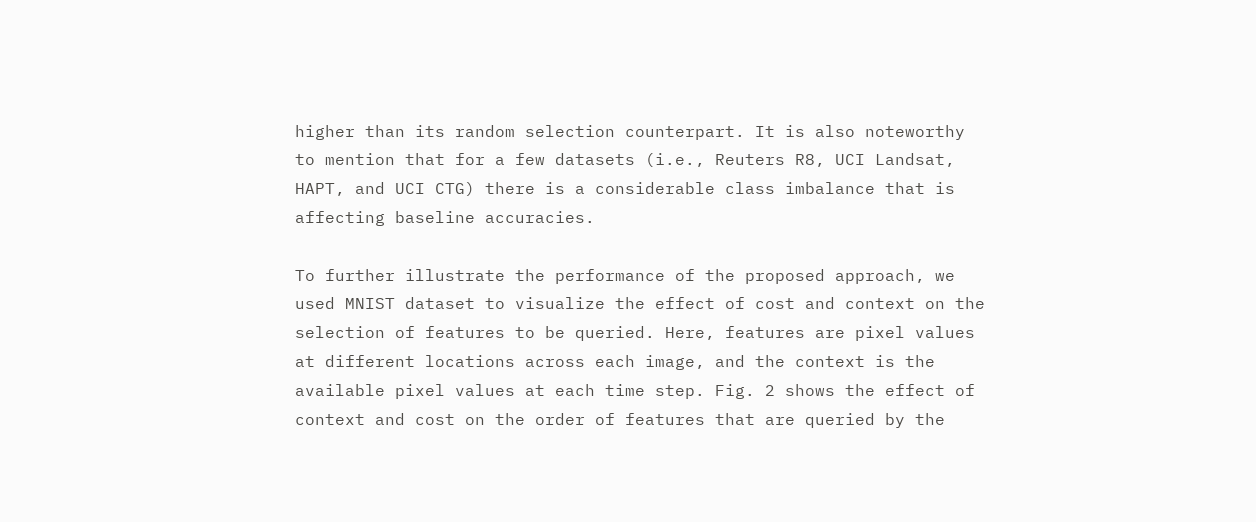higher than its random selection counterpart. It is also noteworthy to mention that for a few datasets (i.e., Reuters R8, UCI Landsat, HAPT, and UCI CTG) there is a considerable class imbalance that is affecting baseline accuracies.

To further illustrate the performance of the proposed approach, we used MNIST dataset to visualize the effect of cost and context on the selection of features to be queried. Here, features are pixel values at different locations across each image, and the context is the available pixel values at each time step. Fig. 2 shows the effect of context and cost on the order of features that are queried by the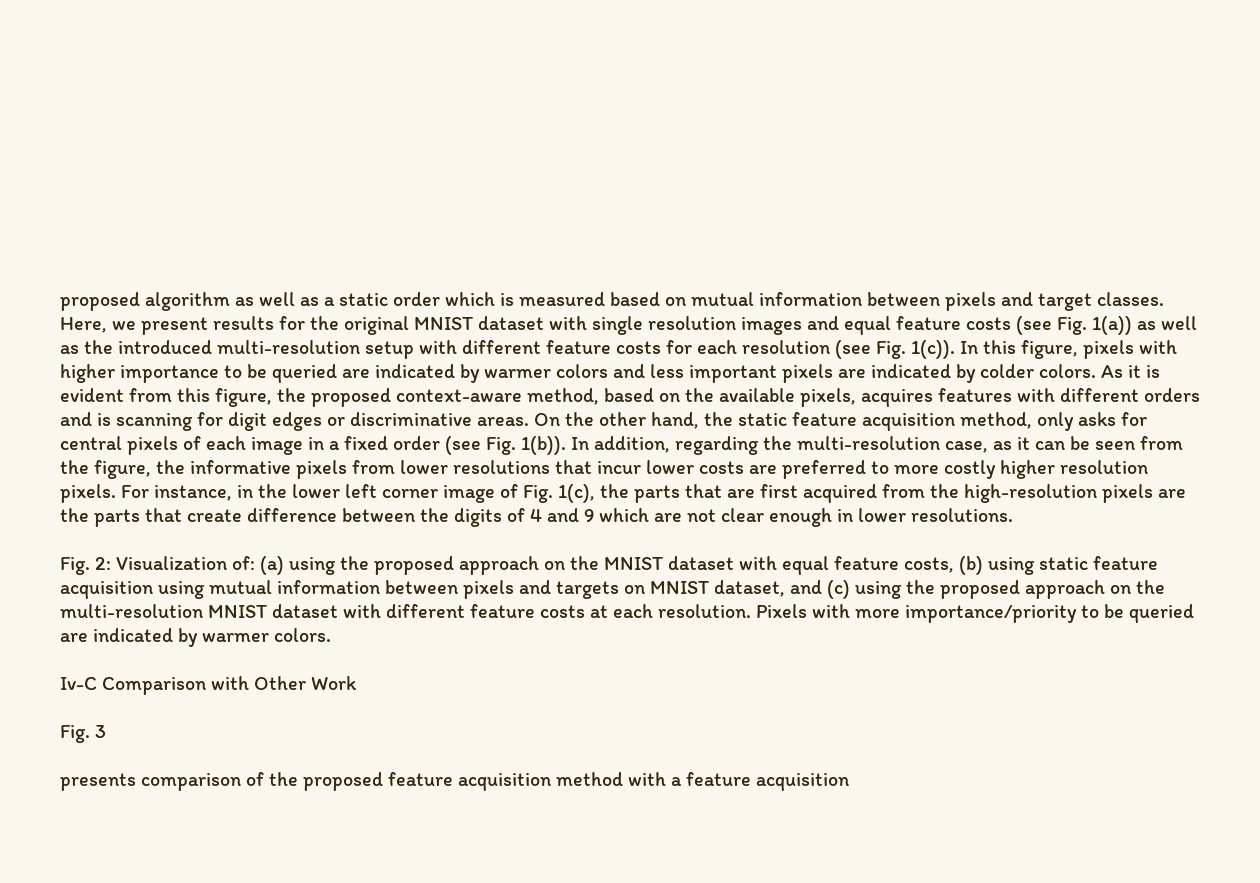proposed algorithm as well as a static order which is measured based on mutual information between pixels and target classes. Here, we present results for the original MNIST dataset with single resolution images and equal feature costs (see Fig. 1(a)) as well as the introduced multi-resolution setup with different feature costs for each resolution (see Fig. 1(c)). In this figure, pixels with higher importance to be queried are indicated by warmer colors and less important pixels are indicated by colder colors. As it is evident from this figure, the proposed context-aware method, based on the available pixels, acquires features with different orders and is scanning for digit edges or discriminative areas. On the other hand, the static feature acquisition method, only asks for central pixels of each image in a fixed order (see Fig. 1(b)). In addition, regarding the multi-resolution case, as it can be seen from the figure, the informative pixels from lower resolutions that incur lower costs are preferred to more costly higher resolution pixels. For instance, in the lower left corner image of Fig. 1(c), the parts that are first acquired from the high-resolution pixels are the parts that create difference between the digits of 4 and 9 which are not clear enough in lower resolutions.

Fig. 2: Visualization of: (a) using the proposed approach on the MNIST dataset with equal feature costs, (b) using static feature acquisition using mutual information between pixels and targets on MNIST dataset, and (c) using the proposed approach on the multi-resolution MNIST dataset with different feature costs at each resolution. Pixels with more importance/priority to be queried are indicated by warmer colors.

Iv-C Comparison with Other Work

Fig. 3

presents comparison of the proposed feature acquisition method with a feature acquisition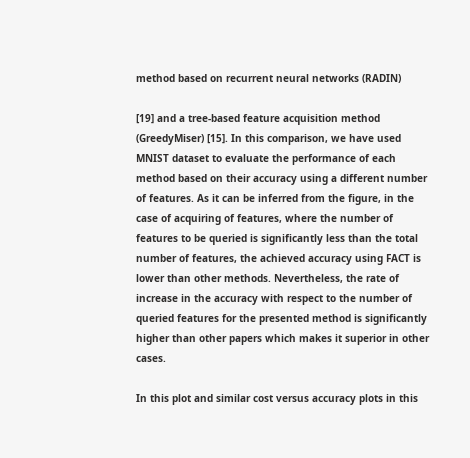method based on recurrent neural networks (RADIN)

[19] and a tree-based feature acquisition method (GreedyMiser) [15]. In this comparison, we have used MNIST dataset to evaluate the performance of each method based on their accuracy using a different number of features. As it can be inferred from the figure, in the case of acquiring of features, where the number of features to be queried is significantly less than the total number of features, the achieved accuracy using FACT is lower than other methods. Nevertheless, the rate of increase in the accuracy with respect to the number of queried features for the presented method is significantly higher than other papers which makes it superior in other cases.

In this plot and similar cost versus accuracy plots in this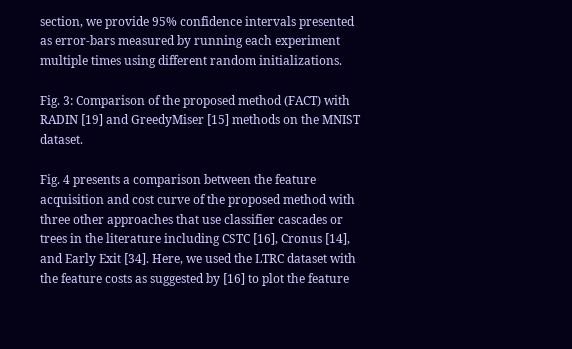section, we provide 95% confidence intervals presented as error-bars measured by running each experiment multiple times using different random initializations.

Fig. 3: Comparison of the proposed method (FACT) with RADIN [19] and GreedyMiser [15] methods on the MNIST dataset.

Fig. 4 presents a comparison between the feature acquisition and cost curve of the proposed method with three other approaches that use classifier cascades or trees in the literature including CSTC [16], Cronus [14], and Early Exit [34]. Here, we used the LTRC dataset with the feature costs as suggested by [16] to plot the feature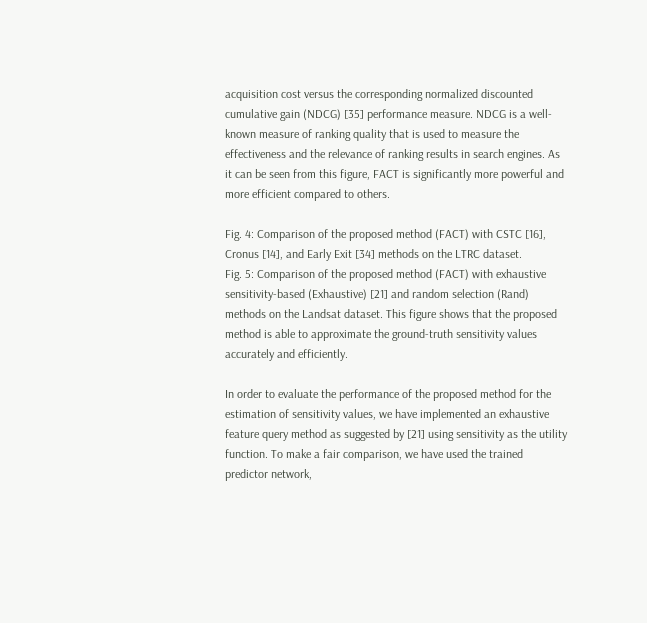acquisition cost versus the corresponding normalized discounted cumulative gain (NDCG) [35] performance measure. NDCG is a well-known measure of ranking quality that is used to measure the effectiveness and the relevance of ranking results in search engines. As it can be seen from this figure, FACT is significantly more powerful and more efficient compared to others.

Fig. 4: Comparison of the proposed method (FACT) with CSTC [16], Cronus [14], and Early Exit [34] methods on the LTRC dataset.
Fig. 5: Comparison of the proposed method (FACT) with exhaustive sensitivity-based (Exhaustive) [21] and random selection (Rand) methods on the Landsat dataset. This figure shows that the proposed method is able to approximate the ground-truth sensitivity values accurately and efficiently.

In order to evaluate the performance of the proposed method for the estimation of sensitivity values, we have implemented an exhaustive feature query method as suggested by [21] using sensitivity as the utility function. To make a fair comparison, we have used the trained predictor network,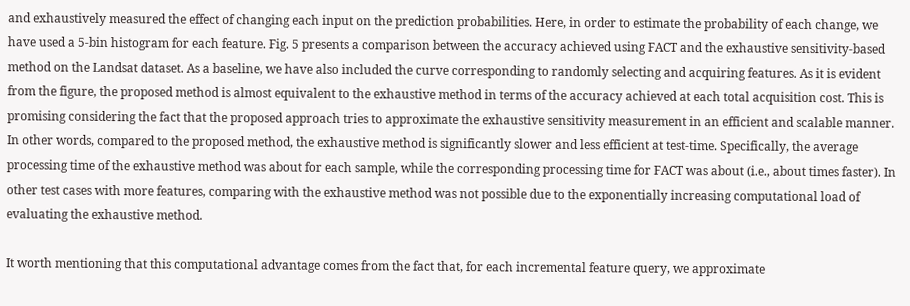and exhaustively measured the effect of changing each input on the prediction probabilities. Here, in order to estimate the probability of each change, we have used a 5-bin histogram for each feature. Fig. 5 presents a comparison between the accuracy achieved using FACT and the exhaustive sensitivity-based method on the Landsat dataset. As a baseline, we have also included the curve corresponding to randomly selecting and acquiring features. As it is evident from the figure, the proposed method is almost equivalent to the exhaustive method in terms of the accuracy achieved at each total acquisition cost. This is promising considering the fact that the proposed approach tries to approximate the exhaustive sensitivity measurement in an efficient and scalable manner. In other words, compared to the proposed method, the exhaustive method is significantly slower and less efficient at test-time. Specifically, the average processing time of the exhaustive method was about for each sample, while the corresponding processing time for FACT was about (i.e., about times faster). In other test cases with more features, comparing with the exhaustive method was not possible due to the exponentially increasing computational load of evaluating the exhaustive method.

It worth mentioning that this computational advantage comes from the fact that, for each incremental feature query, we approximate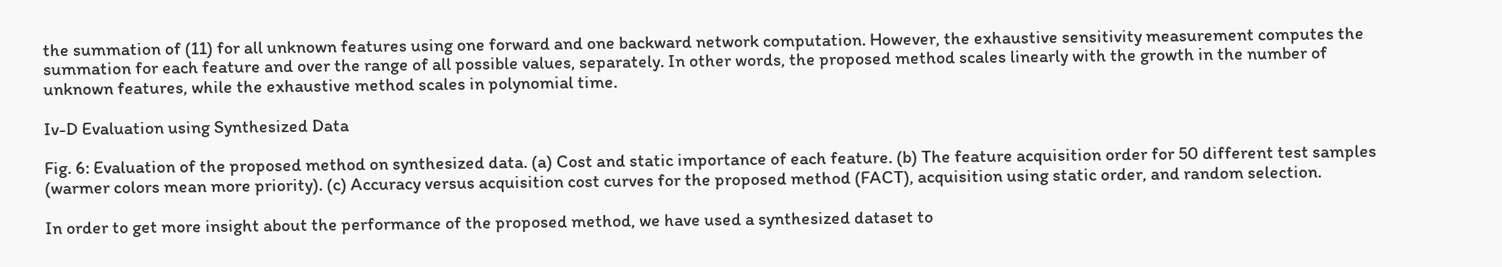the summation of (11) for all unknown features using one forward and one backward network computation. However, the exhaustive sensitivity measurement computes the summation for each feature and over the range of all possible values, separately. In other words, the proposed method scales linearly with the growth in the number of unknown features, while the exhaustive method scales in polynomial time.

Iv-D Evaluation using Synthesized Data

Fig. 6: Evaluation of the proposed method on synthesized data. (a) Cost and static importance of each feature. (b) The feature acquisition order for 50 different test samples (warmer colors mean more priority). (c) Accuracy versus acquisition cost curves for the proposed method (FACT), acquisition using static order, and random selection.

In order to get more insight about the performance of the proposed method, we have used a synthesized dataset to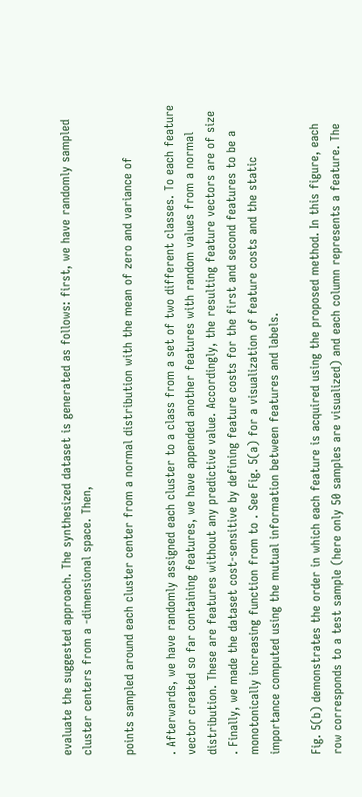evaluate the suggested approach. The synthesized dataset is generated as follows: first, we have randomly sampled cluster centers from a -dimensional space. Then,

points sampled around each cluster center from a normal distribution with the mean of zero and variance of

. Afterwards, we have randomly assigned each cluster to a class from a set of two different classes. To each feature vector created so far containing features, we have appended another features with random values from a normal distribution. These are features without any predictive value. Accordingly, the resulting feature vectors are of size . Finally, we made the dataset cost-sensitive by defining feature costs for the first and second features to be a monotonically increasing function from to . See Fig. 5(a) for a visualization of feature costs and the static importance computed using the mutual information between features and labels.

Fig. 5(b) demonstrates the order in which each feature is acquired using the proposed method. In this figure, each row corresponds to a test sample (here only 50 samples are visualized) and each column represents a feature. The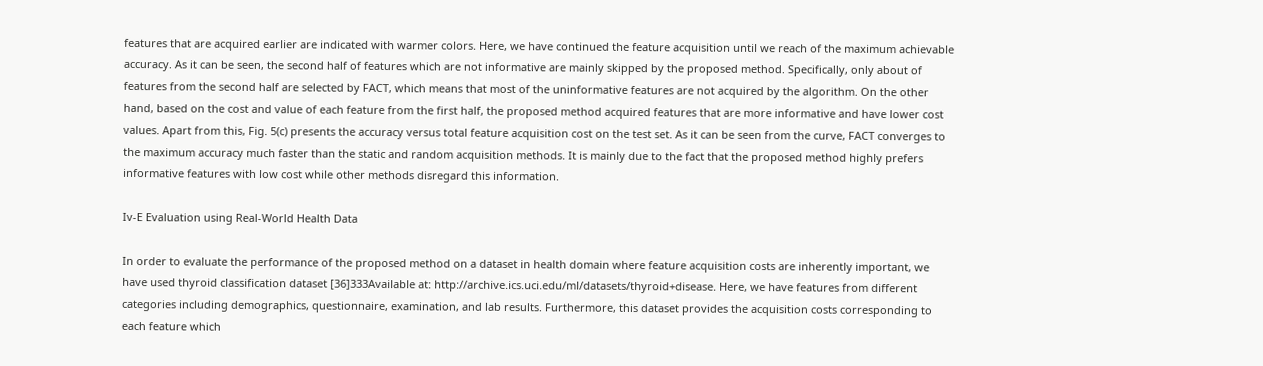features that are acquired earlier are indicated with warmer colors. Here, we have continued the feature acquisition until we reach of the maximum achievable accuracy. As it can be seen, the second half of features which are not informative are mainly skipped by the proposed method. Specifically, only about of features from the second half are selected by FACT, which means that most of the uninformative features are not acquired by the algorithm. On the other hand, based on the cost and value of each feature from the first half, the proposed method acquired features that are more informative and have lower cost values. Apart from this, Fig. 5(c) presents the accuracy versus total feature acquisition cost on the test set. As it can be seen from the curve, FACT converges to the maximum accuracy much faster than the static and random acquisition methods. It is mainly due to the fact that the proposed method highly prefers informative features with low cost while other methods disregard this information.

Iv-E Evaluation using Real-World Health Data

In order to evaluate the performance of the proposed method on a dataset in health domain where feature acquisition costs are inherently important, we have used thyroid classification dataset [36]333Available at: http://archive.ics.uci.edu/ml/datasets/thyroid+disease. Here, we have features from different categories including demographics, questionnaire, examination, and lab results. Furthermore, this dataset provides the acquisition costs corresponding to each feature which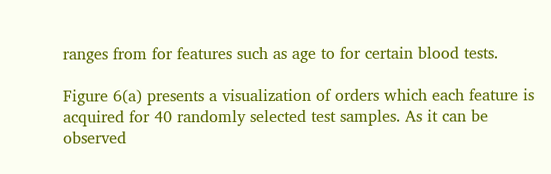ranges from for features such as age to for certain blood tests.

Figure 6(a) presents a visualization of orders which each feature is acquired for 40 randomly selected test samples. As it can be observed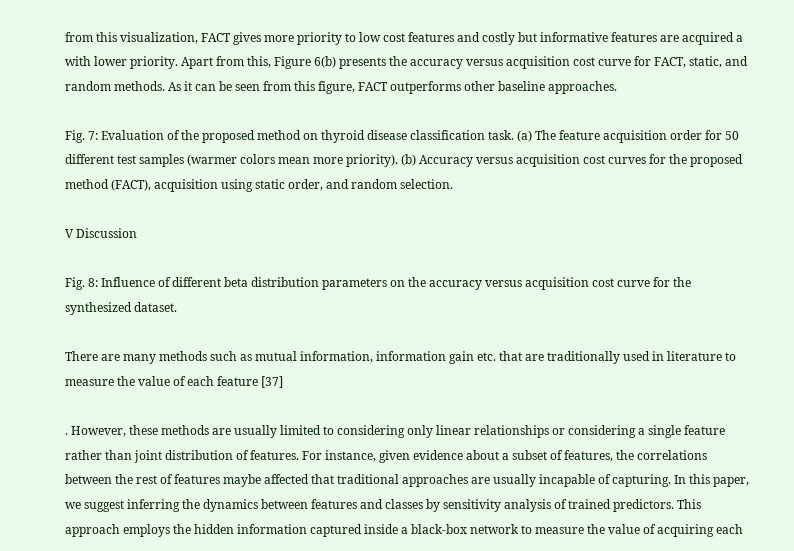from this visualization, FACT gives more priority to low cost features and costly but informative features are acquired a with lower priority. Apart from this, Figure 6(b) presents the accuracy versus acquisition cost curve for FACT, static, and random methods. As it can be seen from this figure, FACT outperforms other baseline approaches.

Fig. 7: Evaluation of the proposed method on thyroid disease classification task. (a) The feature acquisition order for 50 different test samples (warmer colors mean more priority). (b) Accuracy versus acquisition cost curves for the proposed method (FACT), acquisition using static order, and random selection.

V Discussion

Fig. 8: Influence of different beta distribution parameters on the accuracy versus acquisition cost curve for the synthesized dataset.

There are many methods such as mutual information, information gain etc. that are traditionally used in literature to measure the value of each feature [37]

. However, these methods are usually limited to considering only linear relationships or considering a single feature rather than joint distribution of features. For instance, given evidence about a subset of features, the correlations between the rest of features maybe affected that traditional approaches are usually incapable of capturing. In this paper, we suggest inferring the dynamics between features and classes by sensitivity analysis of trained predictors. This approach employs the hidden information captured inside a black-box network to measure the value of acquiring each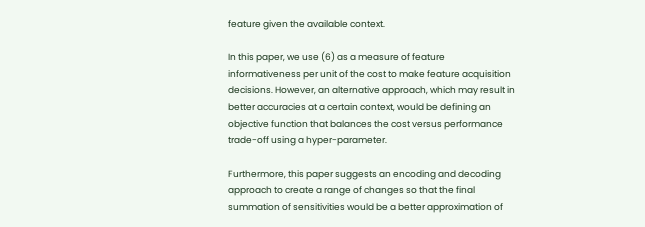feature given the available context.

In this paper, we use (6) as a measure of feature informativeness per unit of the cost to make feature acquisition decisions. However, an alternative approach, which may result in better accuracies at a certain context, would be defining an objective function that balances the cost versus performance trade-off using a hyper-parameter.

Furthermore, this paper suggests an encoding and decoding approach to create a range of changes so that the final summation of sensitivities would be a better approximation of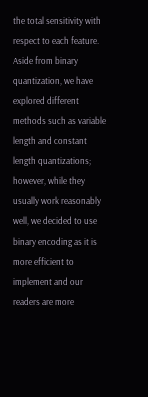the total sensitivity with respect to each feature. Aside from binary quantization, we have explored different methods such as variable length and constant length quantizations; however, while they usually work reasonably well, we decided to use binary encoding as it is more efficient to implement and our readers are more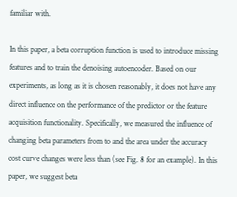familiar with.

In this paper, a beta corruption function is used to introduce missing features and to train the denoising autoencoder. Based on our experiments, as long as it is chosen reasonably, it does not have any direct influence on the performance of the predictor or the feature acquisition functionality. Specifically, we measured the influence of changing beta parameters from to and the area under the accuracy cost curve changes were less than (see Fig. 8 for an example). In this paper, we suggest beta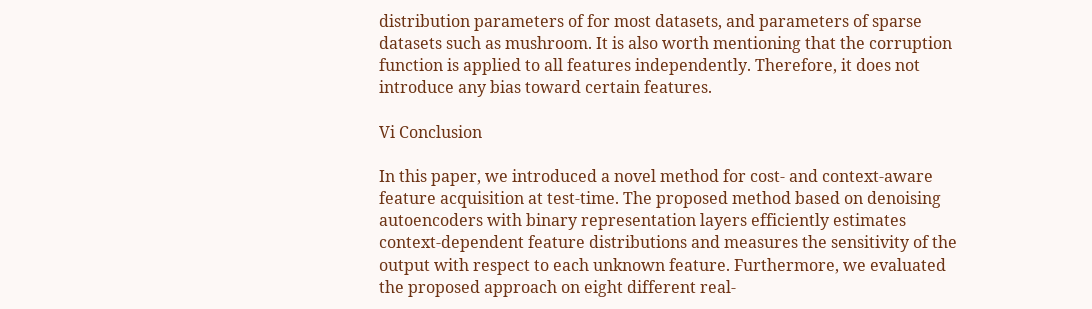distribution parameters of for most datasets, and parameters of sparse datasets such as mushroom. It is also worth mentioning that the corruption function is applied to all features independently. Therefore, it does not introduce any bias toward certain features.

Vi Conclusion

In this paper, we introduced a novel method for cost- and context-aware feature acquisition at test-time. The proposed method based on denoising autoencoders with binary representation layers efficiently estimates context-dependent feature distributions and measures the sensitivity of the output with respect to each unknown feature. Furthermore, we evaluated the proposed approach on eight different real-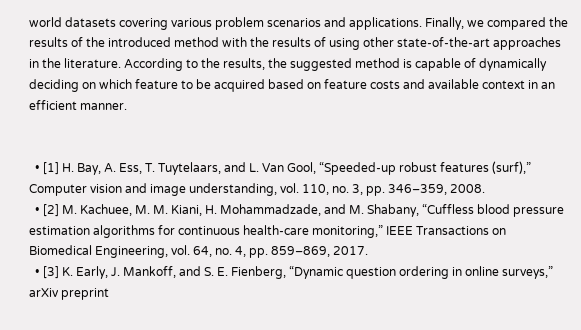world datasets covering various problem scenarios and applications. Finally, we compared the results of the introduced method with the results of using other state-of-the-art approaches in the literature. According to the results, the suggested method is capable of dynamically deciding on which feature to be acquired based on feature costs and available context in an efficient manner.


  • [1] H. Bay, A. Ess, T. Tuytelaars, and L. Van Gool, “Speeded-up robust features (surf),” Computer vision and image understanding, vol. 110, no. 3, pp. 346–359, 2008.
  • [2] M. Kachuee, M. M. Kiani, H. Mohammadzade, and M. Shabany, “Cuffless blood pressure estimation algorithms for continuous health-care monitoring,” IEEE Transactions on Biomedical Engineering, vol. 64, no. 4, pp. 859–869, 2017.
  • [3] K. Early, J. Mankoff, and S. E. Fienberg, “Dynamic question ordering in online surveys,” arXiv preprint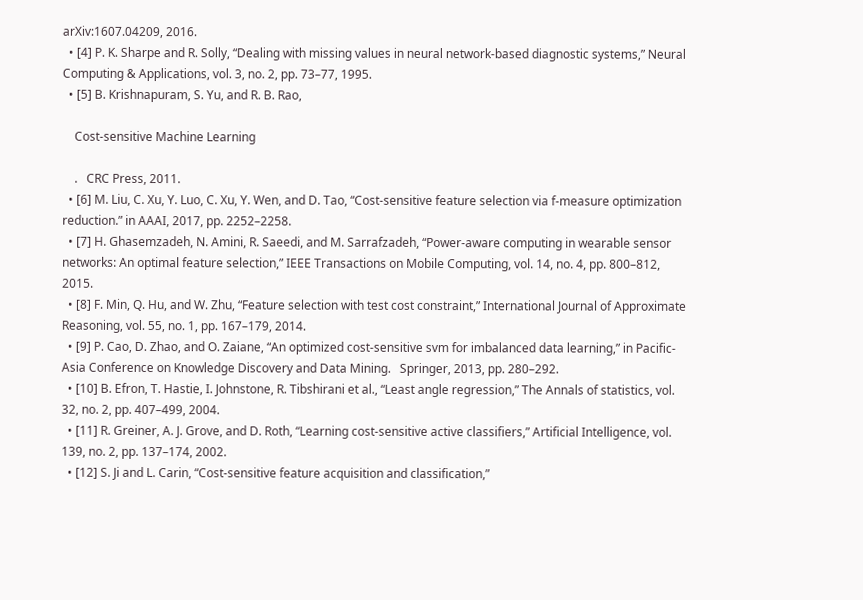arXiv:1607.04209, 2016.
  • [4] P. K. Sharpe and R. Solly, “Dealing with missing values in neural network-based diagnostic systems,” Neural Computing & Applications, vol. 3, no. 2, pp. 73–77, 1995.
  • [5] B. Krishnapuram, S. Yu, and R. B. Rao,

    Cost-sensitive Machine Learning

    .   CRC Press, 2011.
  • [6] M. Liu, C. Xu, Y. Luo, C. Xu, Y. Wen, and D. Tao, “Cost-sensitive feature selection via f-measure optimization reduction.” in AAAI, 2017, pp. 2252–2258.
  • [7] H. Ghasemzadeh, N. Amini, R. Saeedi, and M. Sarrafzadeh, “Power-aware computing in wearable sensor networks: An optimal feature selection,” IEEE Transactions on Mobile Computing, vol. 14, no. 4, pp. 800–812, 2015.
  • [8] F. Min, Q. Hu, and W. Zhu, “Feature selection with test cost constraint,” International Journal of Approximate Reasoning, vol. 55, no. 1, pp. 167–179, 2014.
  • [9] P. Cao, D. Zhao, and O. Zaiane, “An optimized cost-sensitive svm for imbalanced data learning,” in Pacific-Asia Conference on Knowledge Discovery and Data Mining.   Springer, 2013, pp. 280–292.
  • [10] B. Efron, T. Hastie, I. Johnstone, R. Tibshirani et al., “Least angle regression,” The Annals of statistics, vol. 32, no. 2, pp. 407–499, 2004.
  • [11] R. Greiner, A. J. Grove, and D. Roth, “Learning cost-sensitive active classifiers,” Artificial Intelligence, vol. 139, no. 2, pp. 137–174, 2002.
  • [12] S. Ji and L. Carin, “Cost-sensitive feature acquisition and classification,”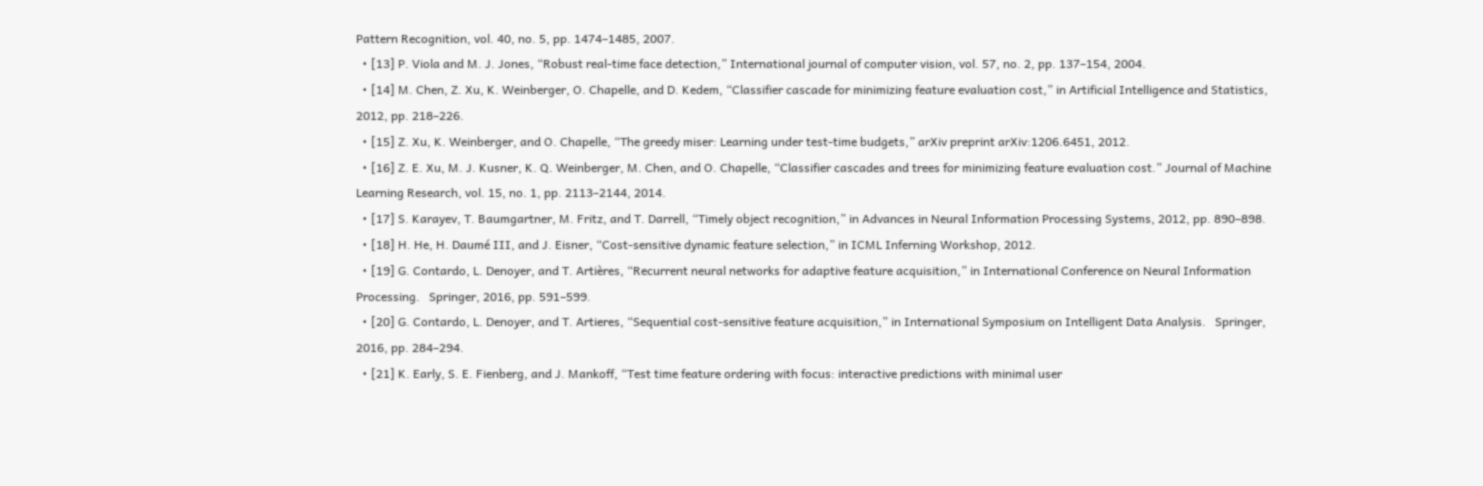Pattern Recognition, vol. 40, no. 5, pp. 1474–1485, 2007.
  • [13] P. Viola and M. J. Jones, “Robust real-time face detection,” International journal of computer vision, vol. 57, no. 2, pp. 137–154, 2004.
  • [14] M. Chen, Z. Xu, K. Weinberger, O. Chapelle, and D. Kedem, “Classifier cascade for minimizing feature evaluation cost,” in Artificial Intelligence and Statistics, 2012, pp. 218–226.
  • [15] Z. Xu, K. Weinberger, and O. Chapelle, “The greedy miser: Learning under test-time budgets,” arXiv preprint arXiv:1206.6451, 2012.
  • [16] Z. E. Xu, M. J. Kusner, K. Q. Weinberger, M. Chen, and O. Chapelle, “Classifier cascades and trees for minimizing feature evaluation cost.” Journal of Machine Learning Research, vol. 15, no. 1, pp. 2113–2144, 2014.
  • [17] S. Karayev, T. Baumgartner, M. Fritz, and T. Darrell, “Timely object recognition,” in Advances in Neural Information Processing Systems, 2012, pp. 890–898.
  • [18] H. He, H. Daumé III, and J. Eisner, “Cost-sensitive dynamic feature selection,” in ICML Inferning Workshop, 2012.
  • [19] G. Contardo, L. Denoyer, and T. Artières, “Recurrent neural networks for adaptive feature acquisition,” in International Conference on Neural Information Processing.   Springer, 2016, pp. 591–599.
  • [20] G. Contardo, L. Denoyer, and T. Artieres, “Sequential cost-sensitive feature acquisition,” in International Symposium on Intelligent Data Analysis.   Springer, 2016, pp. 284–294.
  • [21] K. Early, S. E. Fienberg, and J. Mankoff, “Test time feature ordering with focus: interactive predictions with minimal user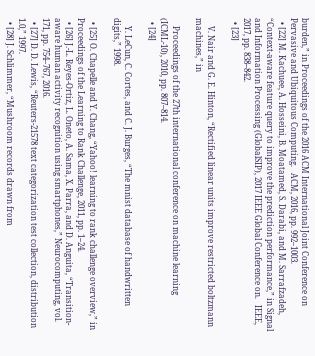burden,” in Proceedings of the 2016 ACM International Joint Conference on Pervasive and Ubiquitous Computing.   ACM, 2016, pp. 992–1003.
  • [22] M. Kachuee, A. Hosseini, B. Moatamed, S. Darabi, and M. Sarrafzadeh, “Context-aware feature query to improve the prediction performance,” in Signal and Information Processing (GlobalSIP), 2017 IEEE Global Conference on.   IEEE, 2017, pp. 838–842.
  • [23]

    V. Nair and G. E. Hinton, “Rectified linear units improve restricted boltzmann machines,” in

    Proceedings of the 27th international conference on machine learning (ICML-10), 2010, pp. 807–814.
  • [24]

    Y. LeCun, C. Cortes, and C. J. Burges, “The mnist database of handwritten digits,” 1998.

  • [25] O. Chapelle and Y. Chang, “Yahoo! learning to rank challenge overview,” in Proceedings of the Learning to Rank Challenge, 2011, pp. 1–24.
  • [26] J.-L. Reyes-Ortiz, L. Oneto, A. Sama, X. Parra, and D. Anguita, “Transition-aware human activity recognition using smartphones,” Neurocomputing, vol. 171, pp. 754–767, 2016.
  • [27] D. D. Lewis, “Reuters-21578 text categorization test collection, distribution 1.0,” 1997.
  • [28] J. Schlimmer, “Mushroom records drawn from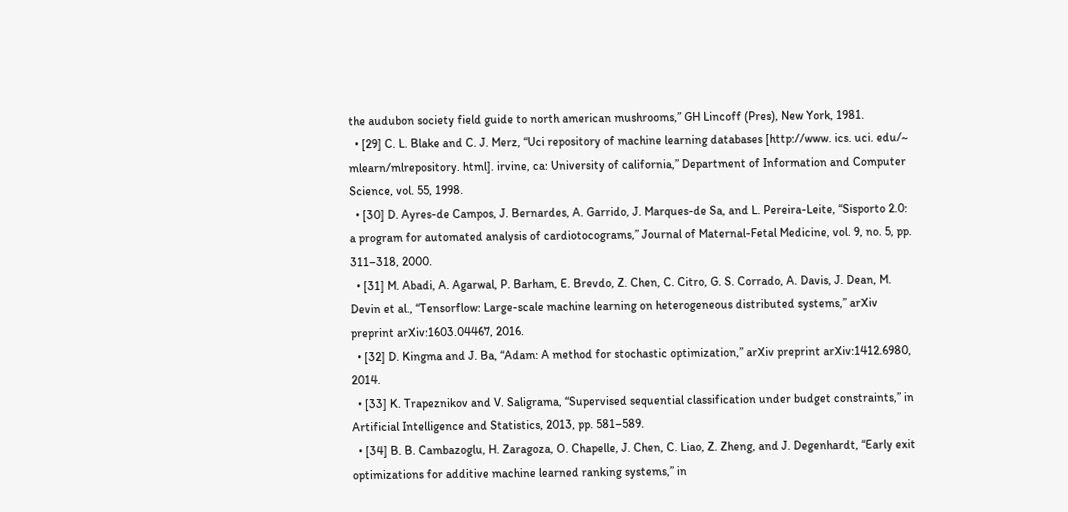the audubon society field guide to north american mushrooms,” GH Lincoff (Pres), New York, 1981.
  • [29] C. L. Blake and C. J. Merz, “Uci repository of machine learning databases [http://www. ics. uci. edu/~ mlearn/mlrepository. html]. irvine, ca: University of california,” Department of Information and Computer Science, vol. 55, 1998.
  • [30] D. Ayres-de Campos, J. Bernardes, A. Garrido, J. Marques-de Sa, and L. Pereira-Leite, “Sisporto 2.0: a program for automated analysis of cardiotocograms,” Journal of Maternal-Fetal Medicine, vol. 9, no. 5, pp. 311–318, 2000.
  • [31] M. Abadi, A. Agarwal, P. Barham, E. Brevdo, Z. Chen, C. Citro, G. S. Corrado, A. Davis, J. Dean, M. Devin et al., “Tensorflow: Large-scale machine learning on heterogeneous distributed systems,” arXiv preprint arXiv:1603.04467, 2016.
  • [32] D. Kingma and J. Ba, “Adam: A method for stochastic optimization,” arXiv preprint arXiv:1412.6980, 2014.
  • [33] K. Trapeznikov and V. Saligrama, “Supervised sequential classification under budget constraints,” in Artificial Intelligence and Statistics, 2013, pp. 581–589.
  • [34] B. B. Cambazoglu, H. Zaragoza, O. Chapelle, J. Chen, C. Liao, Z. Zheng, and J. Degenhardt, “Early exit optimizations for additive machine learned ranking systems,” in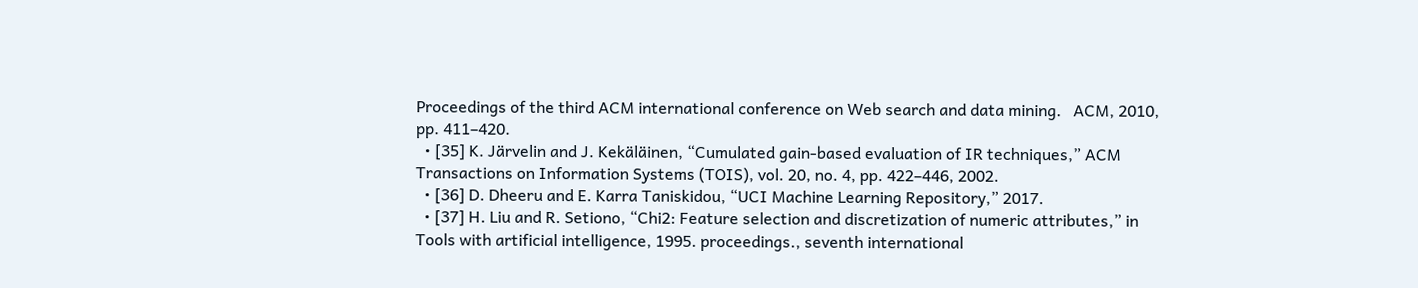Proceedings of the third ACM international conference on Web search and data mining.   ACM, 2010, pp. 411–420.
  • [35] K. Järvelin and J. Kekäläinen, “Cumulated gain-based evaluation of IR techniques,” ACM Transactions on Information Systems (TOIS), vol. 20, no. 4, pp. 422–446, 2002.
  • [36] D. Dheeru and E. Karra Taniskidou, “UCI Machine Learning Repository,” 2017.
  • [37] H. Liu and R. Setiono, “Chi2: Feature selection and discretization of numeric attributes,” in Tools with artificial intelligence, 1995. proceedings., seventh international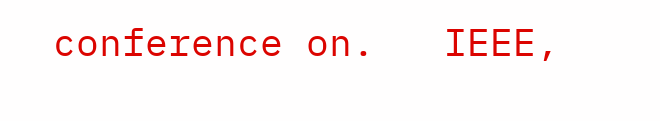conference on.   IEEE,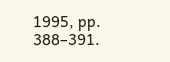1995, pp. 388–391.